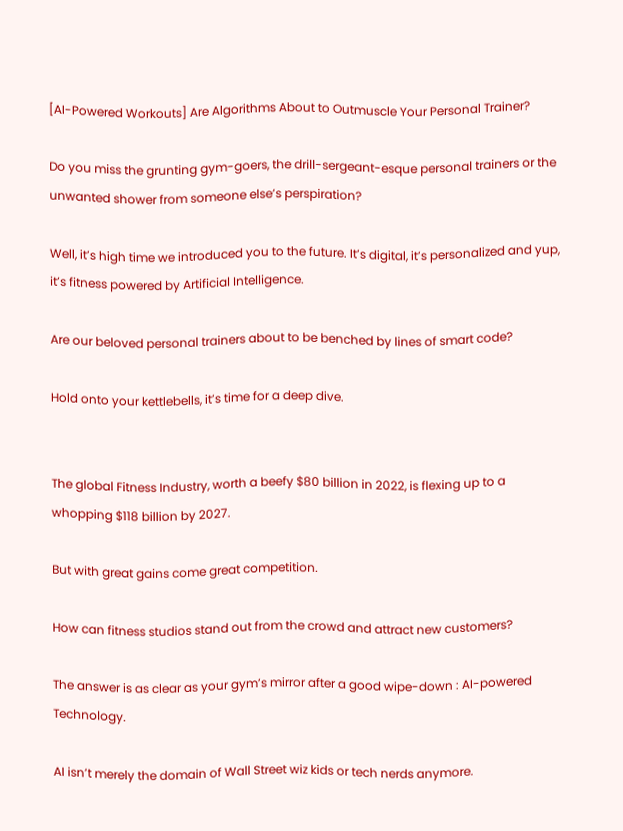[AI-Powered Workouts] Are Algorithms About to Outmuscle Your Personal Trainer?

Do you miss the grunting gym-goers, the drill-sergeant-esque personal trainers or the unwanted shower from someone else’s perspiration?

Well, it’s high time we introduced you to the future. It’s digital, it’s personalized and yup, it’s fitness powered by Artificial Intelligence.

Are our beloved personal trainers about to be benched by lines of smart code?

Hold onto your kettlebells, it’s time for a deep dive.


The global Fitness Industry, worth a beefy $80 billion in 2022, is flexing up to a whopping $118 billion by 2027.

But with great gains come great competition.

How can fitness studios stand out from the crowd and attract new customers?

The answer is as clear as your gym’s mirror after a good wipe-down : AI-powered Technology.

AI isn’t merely the domain of Wall Street wiz kids or tech nerds anymore.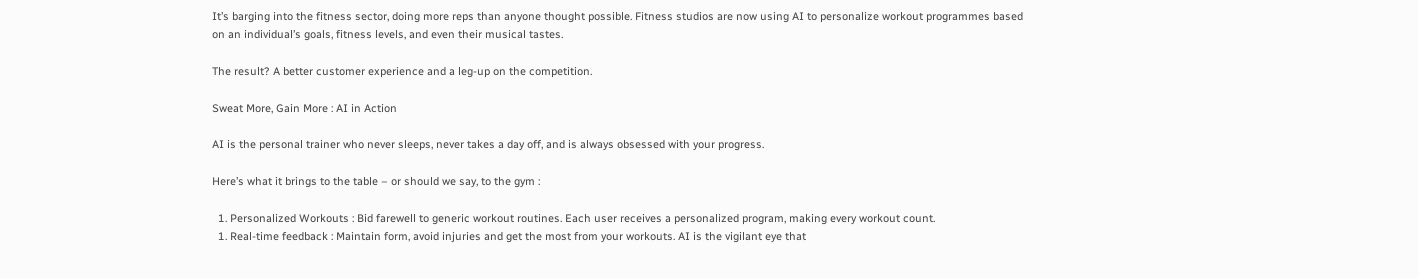It’s barging into the fitness sector, doing more reps than anyone thought possible. Fitness studios are now using AI to personalize workout programmes based on an individual’s goals, fitness levels, and even their musical tastes.

The result? A better customer experience and a leg-up on the competition.

Sweat More, Gain More : AI in Action

AI is the personal trainer who never sleeps, never takes a day off, and is always obsessed with your progress.

Here’s what it brings to the table – or should we say, to the gym :

  1. Personalized Workouts : Bid farewell to generic workout routines. Each user receives a personalized program, making every workout count.
  1. Real-time feedback : Maintain form, avoid injuries and get the most from your workouts. AI is the vigilant eye that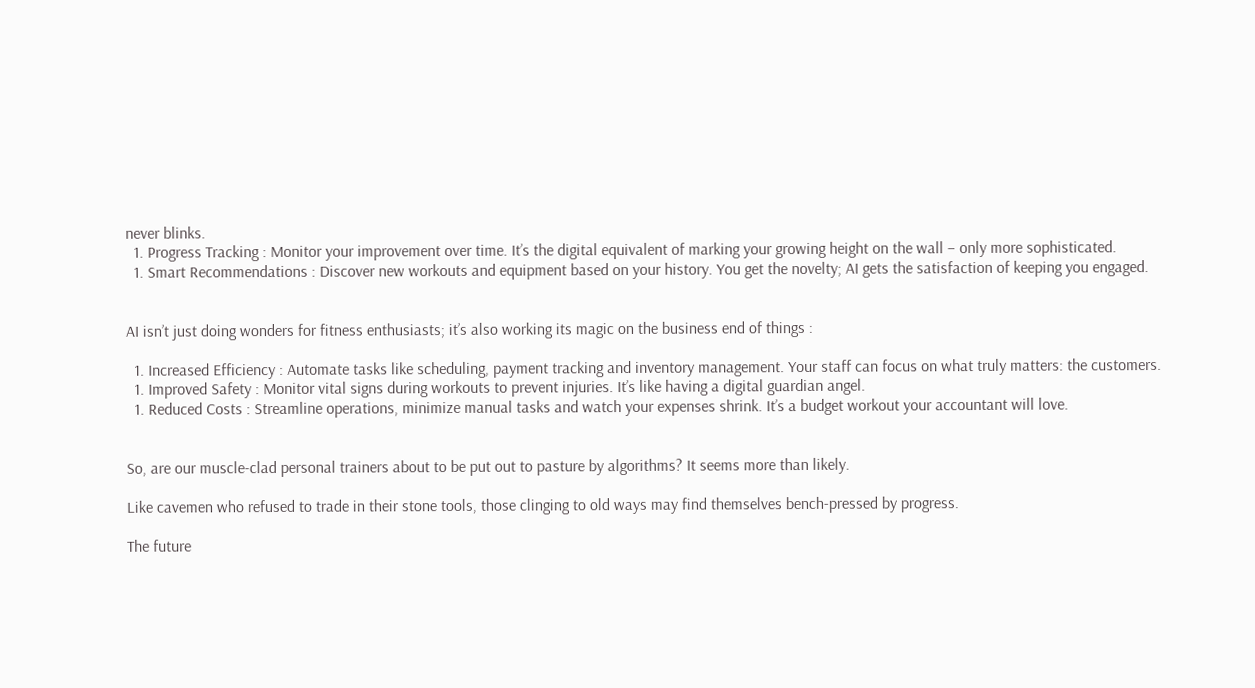never blinks.
  1. Progress Tracking : Monitor your improvement over time. It’s the digital equivalent of marking your growing height on the wall – only more sophisticated.
  1. Smart Recommendations : Discover new workouts and equipment based on your history. You get the novelty; AI gets the satisfaction of keeping you engaged.


AI isn’t just doing wonders for fitness enthusiasts; it’s also working its magic on the business end of things :

  1. Increased Efficiency : Automate tasks like scheduling, payment tracking and inventory management. Your staff can focus on what truly matters: the customers.
  1. Improved Safety : Monitor vital signs during workouts to prevent injuries. It’s like having a digital guardian angel.
  1. Reduced Costs : Streamline operations, minimize manual tasks and watch your expenses shrink. It’s a budget workout your accountant will love.


So, are our muscle-clad personal trainers about to be put out to pasture by algorithms? It seems more than likely.

Like cavemen who refused to trade in their stone tools, those clinging to old ways may find themselves bench-pressed by progress.

The future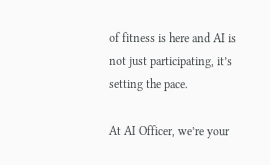of fitness is here and AI is not just participating, it’s setting the pace.

At AI Officer, we’re your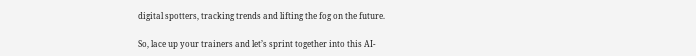digital spotters, tracking trends and lifting the fog on the future.

So, lace up your trainers and let’s sprint together into this AI-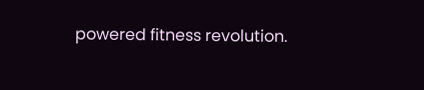powered fitness revolution.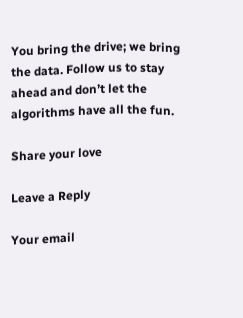You bring the drive; we bring the data. Follow us to stay ahead and don’t let the algorithms have all the fun.

Share your love

Leave a Reply

Your email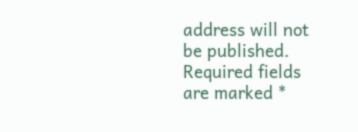address will not be published. Required fields are marked *